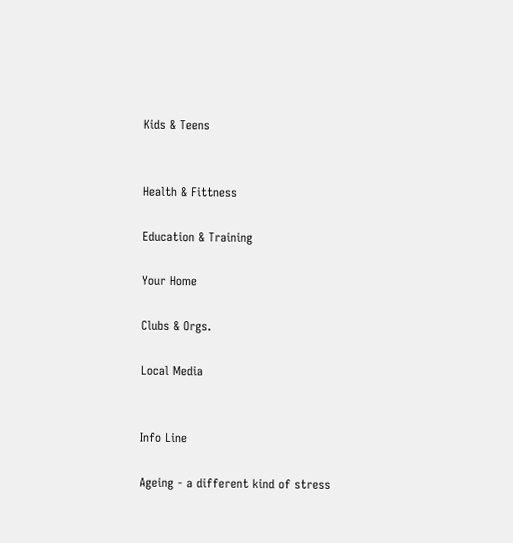Kids & Teens


Health & Fittness

Education & Training

Your Home

Clubs & Orgs.

Local Media


Info Line

Ageing - a different kind of stress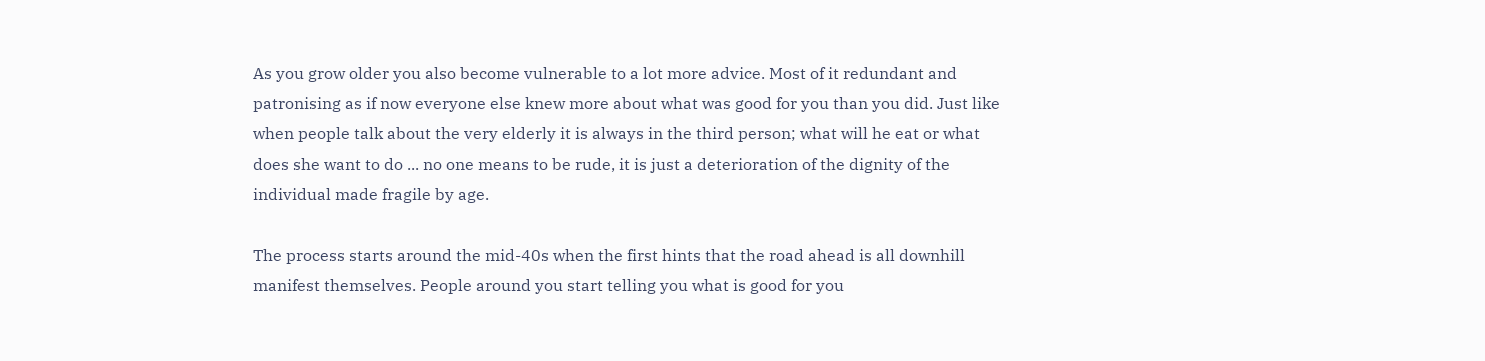As you grow older you also become vulnerable to a lot more advice. Most of it redundant and patronising as if now everyone else knew more about what was good for you than you did. Just like when people talk about the very elderly it is always in the third person; what will he eat or what does she want to do ... no one means to be rude, it is just a deterioration of the dignity of the individual made fragile by age.

The process starts around the mid-40s when the first hints that the road ahead is all downhill manifest themselves. People around you start telling you what is good for you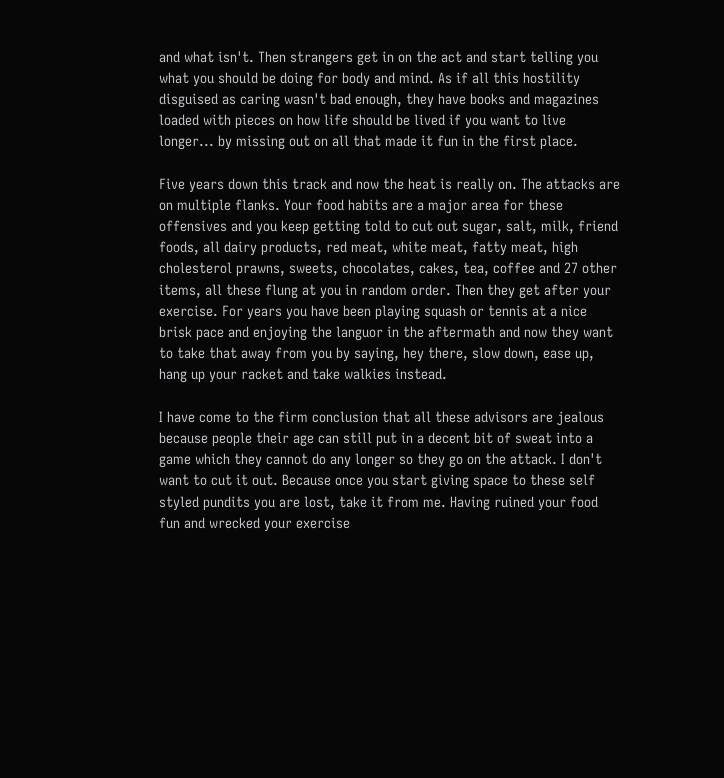and what isn't. Then strangers get in on the act and start telling you what you should be doing for body and mind. As if all this hostility disguised as caring wasn't bad enough, they have books and magazines loaded with pieces on how life should be lived if you want to live longer... by missing out on all that made it fun in the first place.

Five years down this track and now the heat is really on. The attacks are on multiple flanks. Your food habits are a major area for these offensives and you keep getting told to cut out sugar, salt, milk, friend foods, all dairy products, red meat, white meat, fatty meat, high cholesterol prawns, sweets, chocolates, cakes, tea, coffee and 27 other items, all these flung at you in random order. Then they get after your exercise. For years you have been playing squash or tennis at a nice brisk pace and enjoying the languor in the aftermath and now they want to take that away from you by saying, hey there, slow down, ease up, hang up your racket and take walkies instead.

I have come to the firm conclusion that all these advisors are jealous because people their age can still put in a decent bit of sweat into a game which they cannot do any longer so they go on the attack. I don't want to cut it out. Because once you start giving space to these self styled pundits you are lost, take it from me. Having ruined your food fun and wrecked your exercise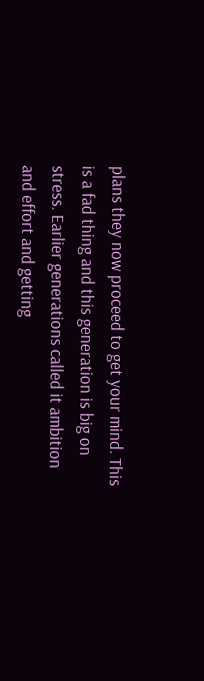plans they now proceed to get your mind. This is a fad thing and this generation is big on stress. Earlier generations called it ambition and effort and getting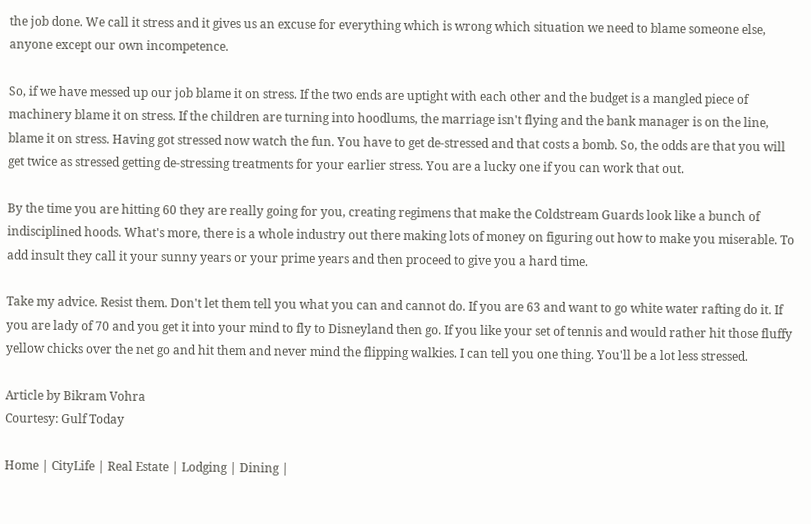the job done. We call it stress and it gives us an excuse for everything which is wrong which situation we need to blame someone else, anyone except our own incompetence.

So, if we have messed up our job blame it on stress. If the two ends are uptight with each other and the budget is a mangled piece of machinery blame it on stress. If the children are turning into hoodlums, the marriage isn't flying and the bank manager is on the line, blame it on stress. Having got stressed now watch the fun. You have to get de-stressed and that costs a bomb. So, the odds are that you will get twice as stressed getting de-stressing treatments for your earlier stress. You are a lucky one if you can work that out.

By the time you are hitting 60 they are really going for you, creating regimens that make the Coldstream Guards look like a bunch of indisciplined hoods. What's more, there is a whole industry out there making lots of money on figuring out how to make you miserable. To add insult they call it your sunny years or your prime years and then proceed to give you a hard time.

Take my advice. Resist them. Don't let them tell you what you can and cannot do. If you are 63 and want to go white water rafting do it. If you are lady of 70 and you get it into your mind to fly to Disneyland then go. If you like your set of tennis and would rather hit those fluffy yellow chicks over the net go and hit them and never mind the flipping walkies. I can tell you one thing. You'll be a lot less stressed.

Article by Bikram Vohra
Courtesy: Gulf Today

Home | CityLife | Real Estate | Lodging | Dining |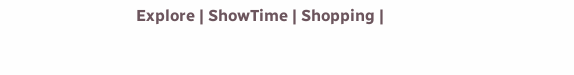Explore | ShowTime | Shopping |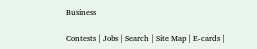Business

Contests | Jobs | Search | Site Map | E-cards |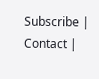Subscribe | Contact |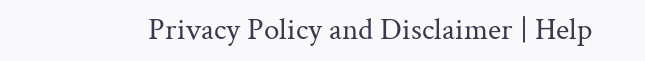Privacy Policy and Disclaimer | Help